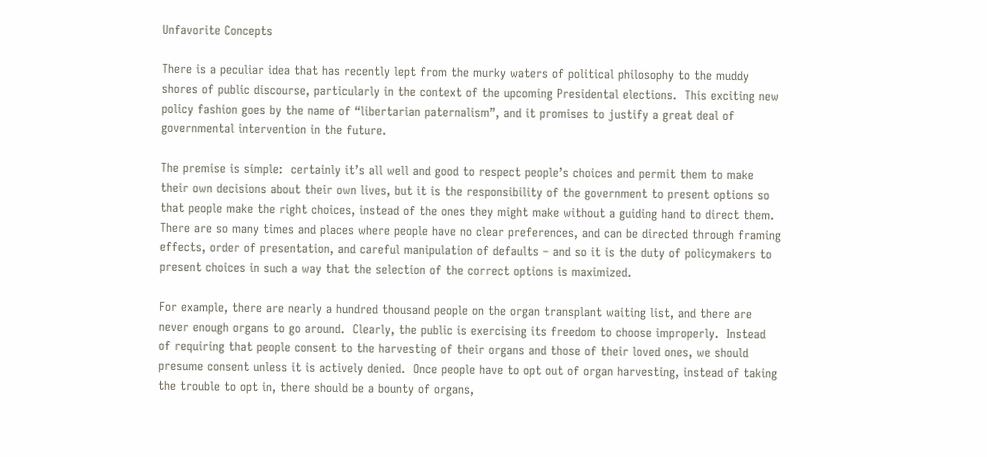Unfavorite Concepts

There is a peculiar idea that has recently lept from the murky waters of political philosophy to the muddy shores of public discourse, particularly in the context of the upcoming Presidental elections.  This exciting new policy fashion goes by the name of “libertarian paternalism”, and it promises to justify a great deal of governmental intervention in the future.

The premise is simple:  certainly it’s all well and good to respect people’s choices and permit them to make their own decisions about their own lives, but it is the responsibility of the government to present options so that people make the right choices, instead of the ones they might make without a guiding hand to direct them.  There are so many times and places where people have no clear preferences, and can be directed through framing effects, order of presentation, and careful manipulation of defaults – and so it is the duty of policymakers to present choices in such a way that the selection of the correct options is maximized.

For example, there are nearly a hundred thousand people on the organ transplant waiting list, and there are never enough organs to go around.  Clearly, the public is exercising its freedom to choose improperly.  Instead of requiring that people consent to the harvesting of their organs and those of their loved ones, we should presume consent unless it is actively denied.  Once people have to opt out of organ harvesting, instead of taking the trouble to opt in, there should be a bounty of organs,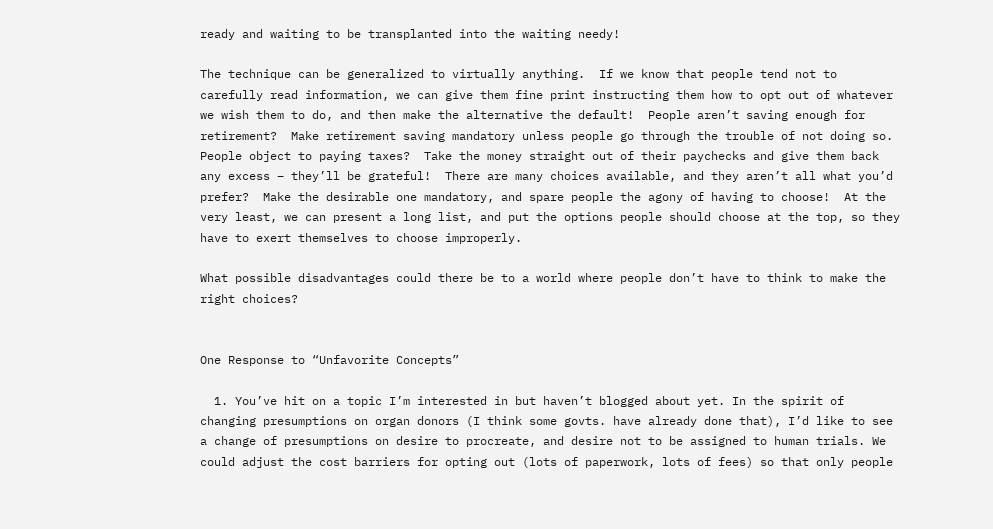ready and waiting to be transplanted into the waiting needy!

The technique can be generalized to virtually anything.  If we know that people tend not to carefully read information, we can give them fine print instructing them how to opt out of whatever we wish them to do, and then make the alternative the default!  People aren’t saving enough for retirement?  Make retirement saving mandatory unless people go through the trouble of not doing so.  People object to paying taxes?  Take the money straight out of their paychecks and give them back any excess – they’ll be grateful!  There are many choices available, and they aren’t all what you’d prefer?  Make the desirable one mandatory, and spare people the agony of having to choose!  At the very least, we can present a long list, and put the options people should choose at the top, so they have to exert themselves to choose improperly.

What possible disadvantages could there be to a world where people don’t have to think to make the right choices?


One Response to “Unfavorite Concepts”

  1. You’ve hit on a topic I’m interested in but haven’t blogged about yet. In the spirit of changing presumptions on organ donors (I think some govts. have already done that), I’d like to see a change of presumptions on desire to procreate, and desire not to be assigned to human trials. We could adjust the cost barriers for opting out (lots of paperwork, lots of fees) so that only people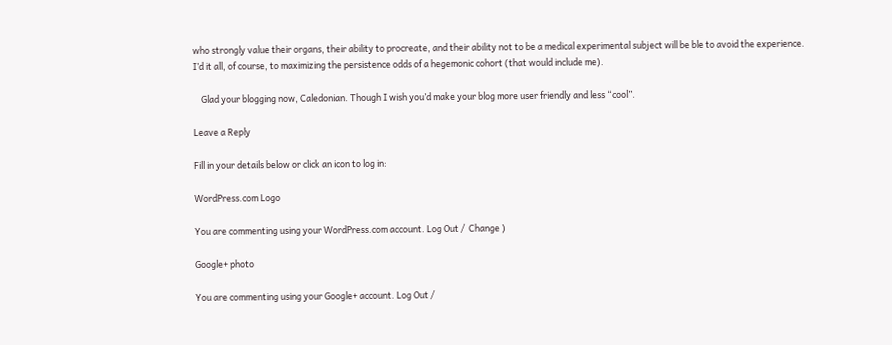who strongly value their organs, their ability to procreate, and their ability not to be a medical experimental subject will be ble to avoid the experience. I’d it all, of course, to maximizing the persistence odds of a hegemonic cohort (that would include me).

    Glad your blogging now, Caledonian. Though I wish you’d make your blog more user friendly and less “cool”.

Leave a Reply

Fill in your details below or click an icon to log in:

WordPress.com Logo

You are commenting using your WordPress.com account. Log Out /  Change )

Google+ photo

You are commenting using your Google+ account. Log Out /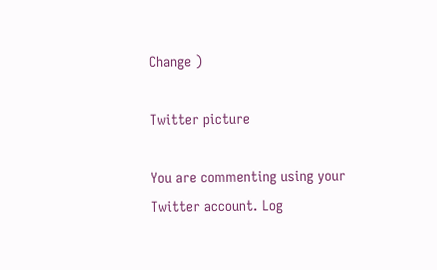Change )

Twitter picture

You are commenting using your Twitter account. Log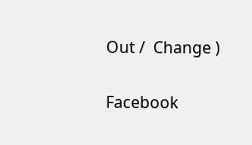Out /  Change )

Facebook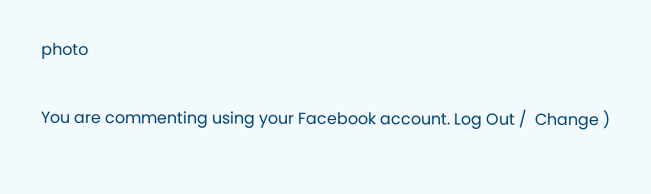photo

You are commenting using your Facebook account. Log Out /  Change )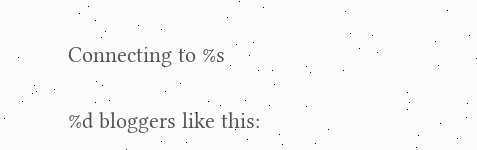Connecting to %s

%d bloggers like this: